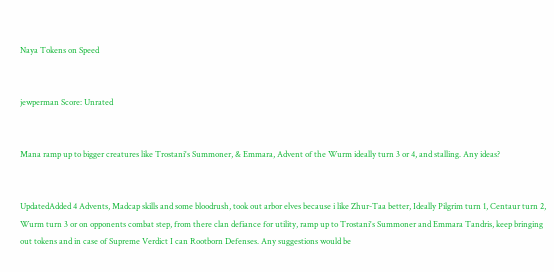Naya Tokens on Speed


jewperman Score: Unrated


Mana ramp up to bigger creatures like Trostani's Summoner, & Emmara, Advent of the Wurm ideally turn 3 or 4, and stalling. Any ideas?


UpdatedAdded 4 Advents, Madcap skills and some bloodrush, took out arbor elves because i like Zhur-Taa better, Ideally Pilgrim turn 1, Centaur turn 2, Wurm turn 3 or on opponents combat step, from there clan defiance for utility, ramp up to Trostani's Summoner and Emmara Tandris, keep bringing out tokens and in case of Supreme Verdict I can Rootborn Defenses. Any suggestions would be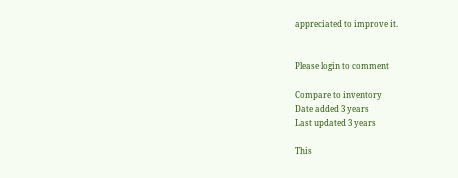appreciated to improve it.


Please login to comment

Compare to inventory
Date added 3 years
Last updated 3 years

This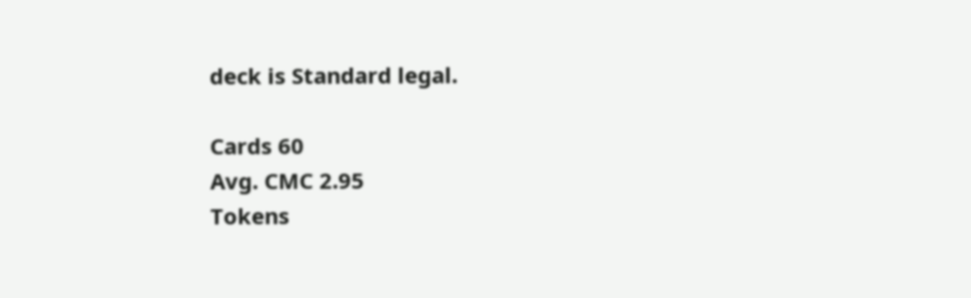deck is Standard legal.

Cards 60
Avg. CMC 2.95
Tokens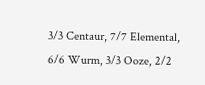3/3 Centaur, 7/7 Elemental, 6/6 Wurm, 3/3 Ooze, 2/2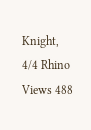Knight, 4/4 Rhino
Views 488